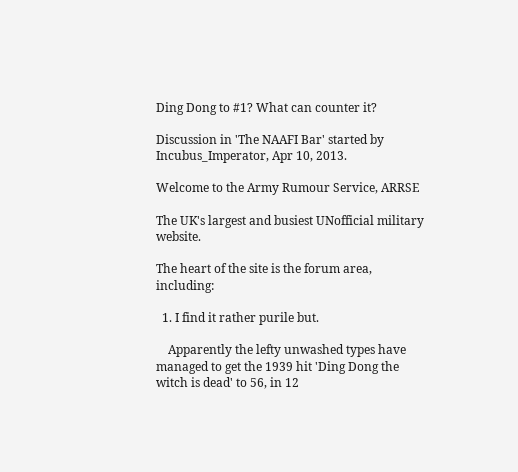Ding Dong to #1? What can counter it?

Discussion in 'The NAAFI Bar' started by Incubus_Imperator, Apr 10, 2013.

Welcome to the Army Rumour Service, ARRSE

The UK's largest and busiest UNofficial military website.

The heart of the site is the forum area, including:

  1. I find it rather purile but.

    Apparently the lefty unwashed types have managed to get the 1939 hit 'Ding Dong the witch is dead' to 56, in 12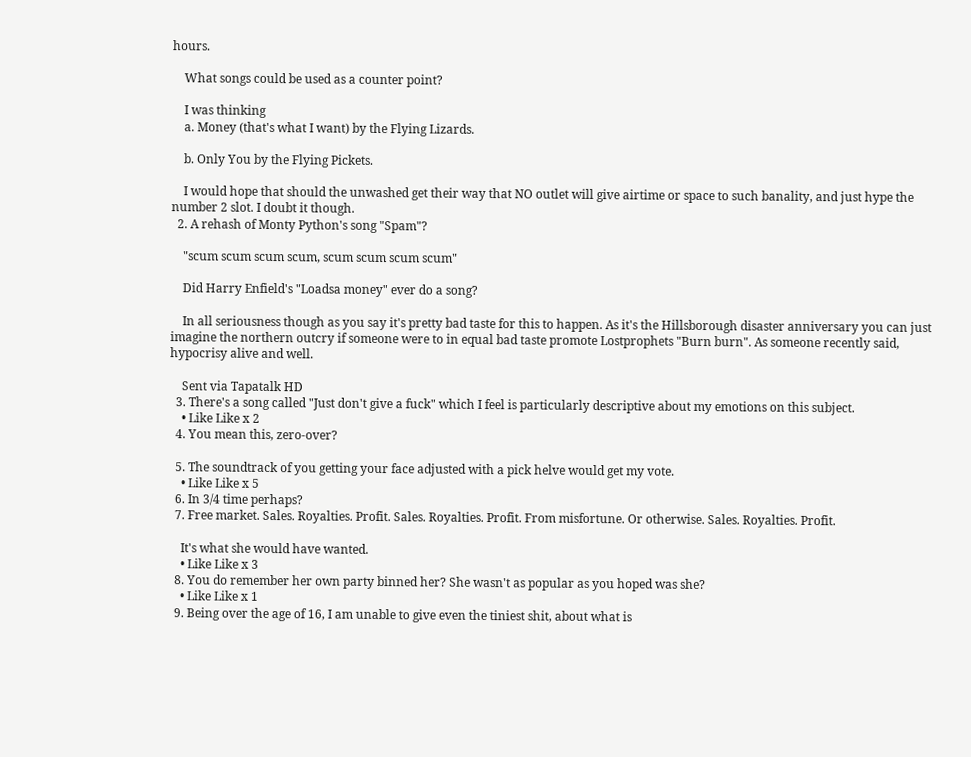hours.

    What songs could be used as a counter point?

    I was thinking
    a. Money (that's what I want) by the Flying Lizards.

    b. Only You by the Flying Pickets.

    I would hope that should the unwashed get their way that NO outlet will give airtime or space to such banality, and just hype the number 2 slot. I doubt it though.
  2. A rehash of Monty Python's song "Spam"?

    "scum scum scum scum, scum scum scum scum"

    Did Harry Enfield's "Loadsa money" ever do a song?

    In all seriousness though as you say it's pretty bad taste for this to happen. As it's the Hillsborough disaster anniversary you can just imagine the northern outcry if someone were to in equal bad taste promote Lostprophets "Burn burn". As someone recently said, hypocrisy alive and well.

    Sent via Tapatalk HD
  3. There's a song called "Just don't give a fuck" which I feel is particularly descriptive about my emotions on this subject.
    • Like Like x 2
  4. You mean this, zero-over?

  5. The soundtrack of you getting your face adjusted with a pick helve would get my vote.
    • Like Like x 5
  6. In 3/4 time perhaps?
  7. Free market. Sales. Royalties. Profit. Sales. Royalties. Profit. From misfortune. Or otherwise. Sales. Royalties. Profit.

    It's what she would have wanted.
    • Like Like x 3
  8. You do remember her own party binned her? She wasn't as popular as you hoped was she?
    • Like Like x 1
  9. Being over the age of 16, I am unable to give even the tiniest shit, about what is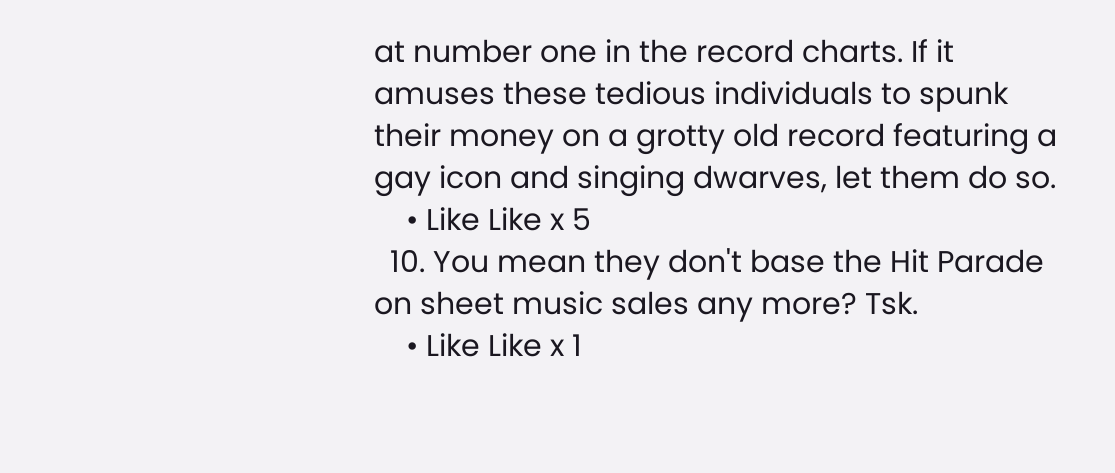at number one in the record charts. If it amuses these tedious individuals to spunk their money on a grotty old record featuring a gay icon and singing dwarves, let them do so.
    • Like Like x 5
  10. You mean they don't base the Hit Parade on sheet music sales any more? Tsk.
    • Like Like x 1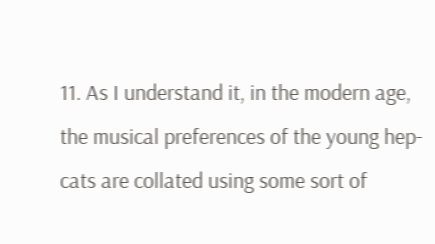11. As I understand it, in the modern age, the musical preferences of the young hep-cats are collated using some sort of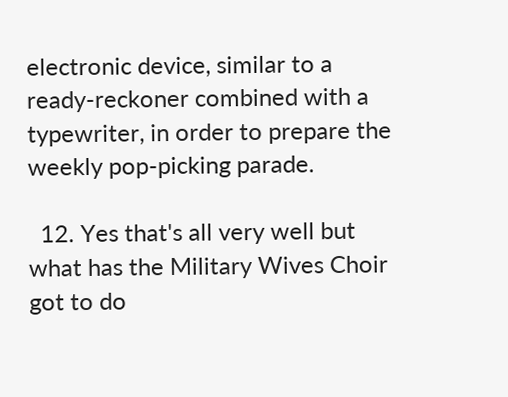electronic device, similar to a ready-reckoner combined with a typewriter, in order to prepare the weekly pop-picking parade.

  12. Yes that's all very well but what has the Military Wives Choir got to do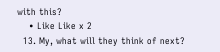with this?
    • Like Like x 2
  13. My, what will they think of next?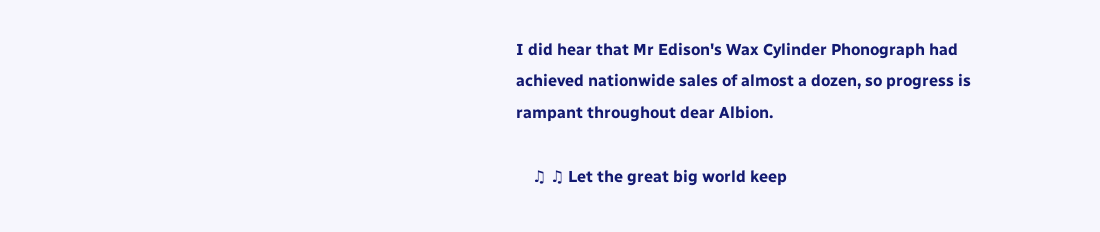I did hear that Mr Edison's Wax Cylinder Phonograph had achieved nationwide sales of almost a dozen, so progress is rampant throughout dear Albion.

    ♫ ♫ Let the great big world keep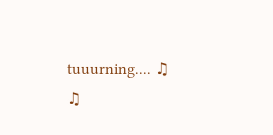tuuurning.... ♫ ♫